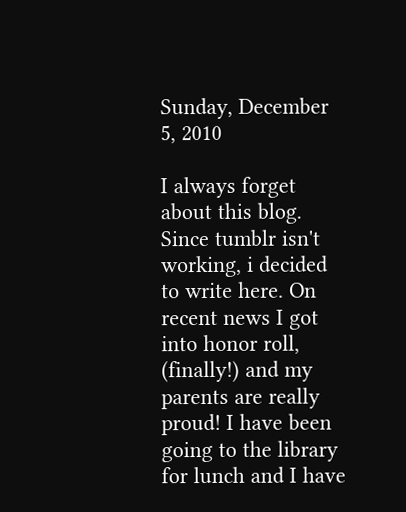Sunday, December 5, 2010

I always forget about this blog. Since tumblr isn't working, i decided to write here. On recent news I got into honor roll, (finally!) and my parents are really proud! I have been going to the library for lunch and I have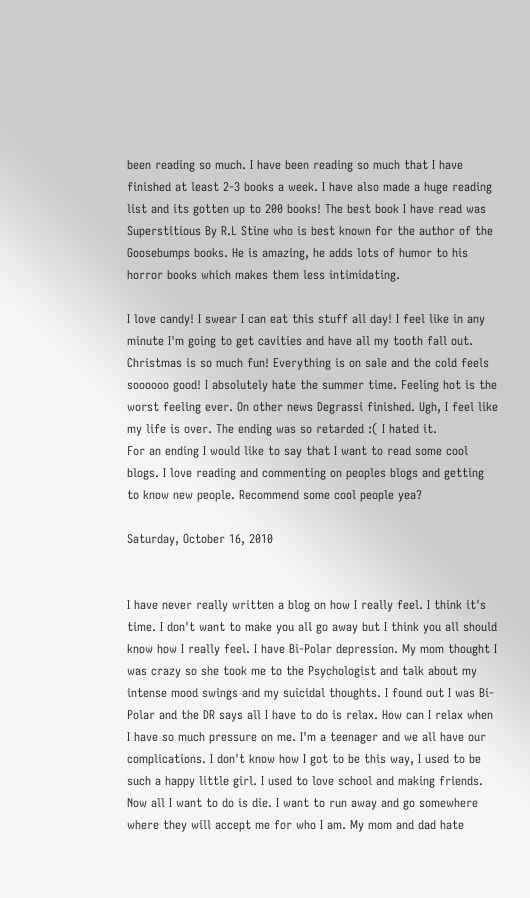been reading so much. I have been reading so much that I have finished at least 2-3 books a week. I have also made a huge reading list and its gotten up to 200 books! The best book I have read was Superstitious By R.L Stine who is best known for the author of the Goosebumps books. He is amazing, he adds lots of humor to his horror books which makes them less intimidating.

I love candy! I swear I can eat this stuff all day! I feel like in any minute I'm going to get cavities and have all my tooth fall out. Christmas is so much fun! Everything is on sale and the cold feels soooooo good! I absolutely hate the summer time. Feeling hot is the worst feeling ever. On other news Degrassi finished. Ugh, I feel like my life is over. The ending was so retarded :( I hated it.
For an ending I would like to say that I want to read some cool blogs. I love reading and commenting on peoples blogs and getting to know new people. Recommend some cool people yea?

Saturday, October 16, 2010


I have never really written a blog on how I really feel. I think it's time. I don't want to make you all go away but I think you all should know how I really feel. I have Bi-Polar depression. My mom thought I was crazy so she took me to the Psychologist and talk about my intense mood swings and my suicidal thoughts. I found out I was Bi-Polar and the DR says all I have to do is relax. How can I relax when I have so much pressure on me. I'm a teenager and we all have our complications. I don't know how I got to be this way, I used to be such a happy little girl. I used to love school and making friends. Now all I want to do is die. I want to run away and go somewhere where they will accept me for who I am. My mom and dad hate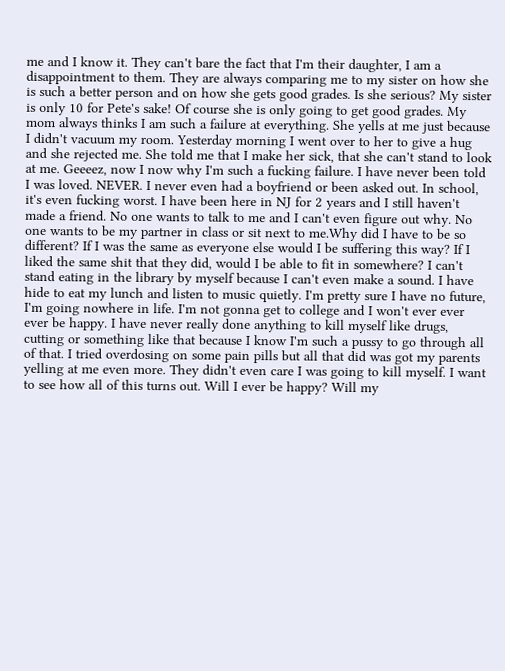me and I know it. They can't bare the fact that I'm their daughter, I am a disappointment to them. They are always comparing me to my sister on how she is such a better person and on how she gets good grades. Is she serious? My sister is only 10 for Pete's sake! Of course she is only going to get good grades. My mom always thinks I am such a failure at everything. She yells at me just because I didn't vacuum my room. Yesterday morning I went over to her to give a hug and she rejected me. She told me that I make her sick, that she can't stand to look at me. Geeeez, now I now why I'm such a fucking failure. I have never been told I was loved. NEVER. I never even had a boyfriend or been asked out. In school, it's even fucking worst. I have been here in NJ for 2 years and I still haven't made a friend. No one wants to talk to me and I can't even figure out why. No one wants to be my partner in class or sit next to me.Why did I have to be so different? If I was the same as everyone else would I be suffering this way? If I liked the same shit that they did, would I be able to fit in somewhere? I can't stand eating in the library by myself because I can't even make a sound. I have hide to eat my lunch and listen to music quietly. I'm pretty sure I have no future, I'm going nowhere in life. I'm not gonna get to college and I won't ever ever ever be happy. I have never really done anything to kill myself like drugs, cutting or something like that because I know I'm such a pussy to go through all of that. I tried overdosing on some pain pills but all that did was got my parents yelling at me even more. They didn't even care I was going to kill myself. I want to see how all of this turns out. Will I ever be happy? Will my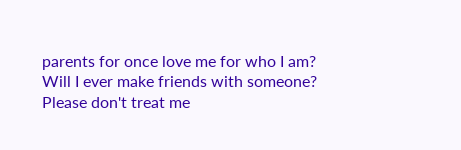parents for once love me for who I am? Will I ever make friends with someone?
Please don't treat me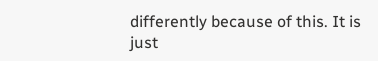differently because of this. It is just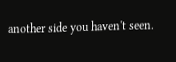another side you haven't seen.